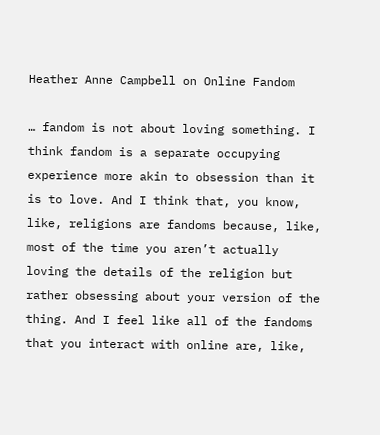Heather Anne Campbell on Online Fandom

… fandom is not about loving something. I think fandom is a separate occupying experience more akin to obsession than it is to love. And I think that, you know, like, religions are fandoms because, like, most of the time you aren’t actually loving the details of the religion but rather obsessing about your version of the thing. And I feel like all of the fandoms that you interact with online are, like,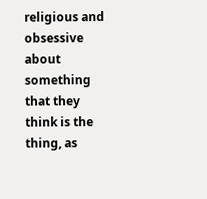religious and obsessive about something that they think is the thing, as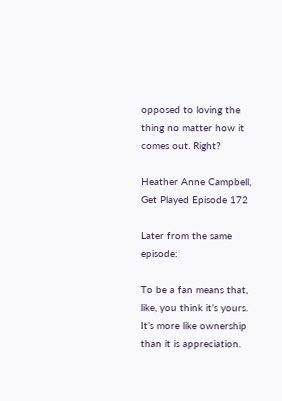opposed to loving the thing no matter how it comes out. Right?

Heather Anne Campbell, Get Played Episode 172

Later from the same episode:

To be a fan means that, like, you think it’s yours. It’s more like ownership than it is appreciation.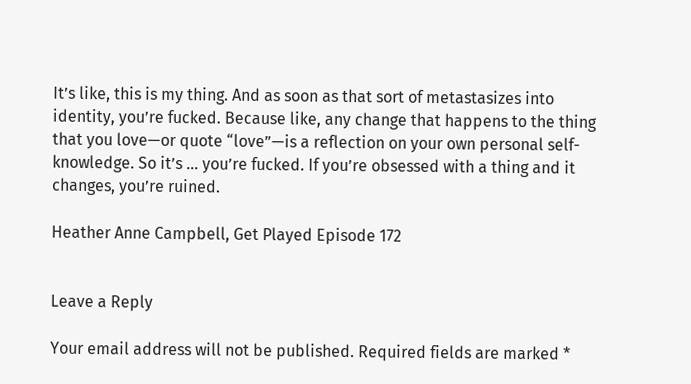It’s like, this is my thing. And as soon as that sort of metastasizes into identity, you’re fucked. Because like, any change that happens to the thing that you love—or quote “love”—is a reflection on your own personal self-knowledge. So it’s … you’re fucked. If you’re obsessed with a thing and it changes, you’re ruined.

Heather Anne Campbell, Get Played Episode 172


Leave a Reply

Your email address will not be published. Required fields are marked *